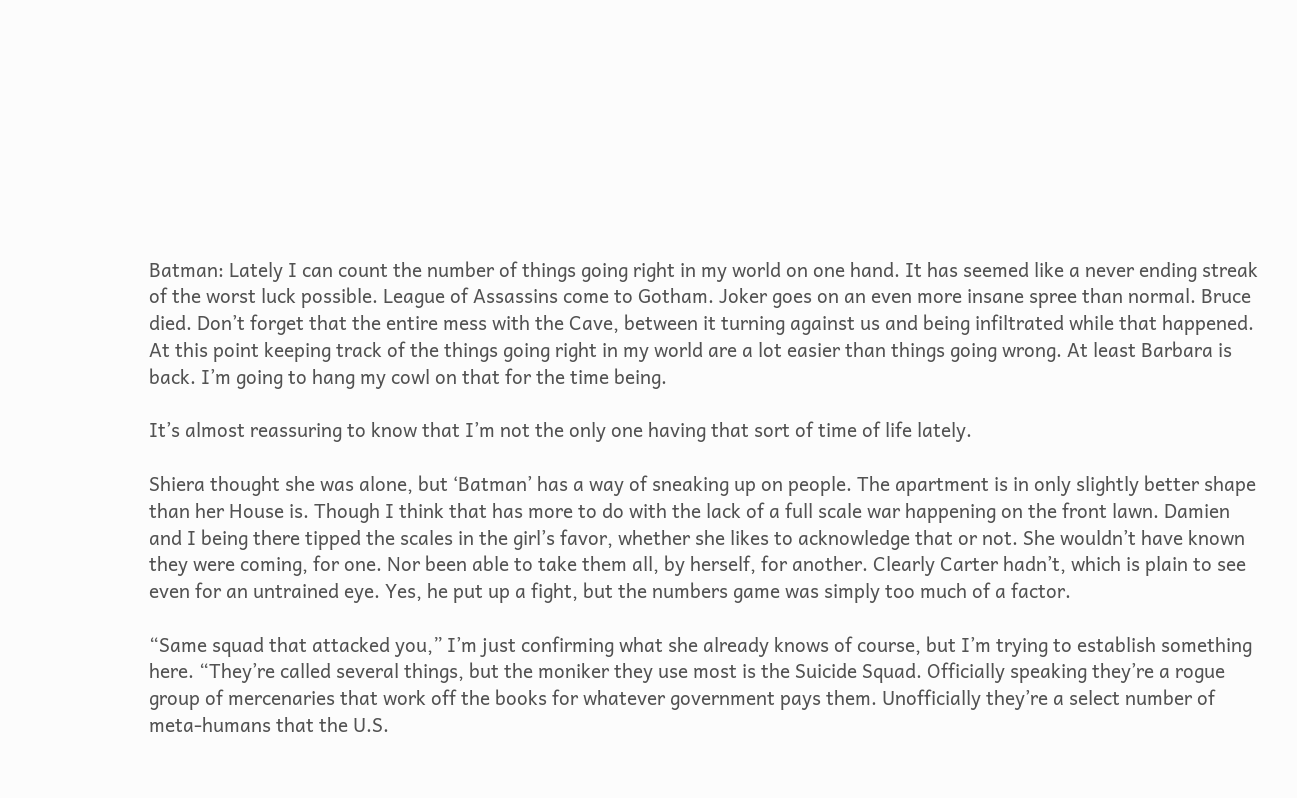Batman: Lately I can count the number of things going right in my world on one hand. It has seemed like a never ending streak of the worst luck possible. League of Assassins come to Gotham. Joker goes on an even more insane spree than normal. Bruce died. Don’t forget that the entire mess with the Cave, between it turning against us and being infiltrated while that happened. At this point keeping track of the things going right in my world are a lot easier than things going wrong. At least Barbara is back. I’m going to hang my cowl on that for the time being.

It’s almost reassuring to know that I’m not the only one having that sort of time of life lately.

Shiera thought she was alone, but ‘Batman’ has a way of sneaking up on people. The apartment is in only slightly better shape than her House is. Though I think that has more to do with the lack of a full scale war happening on the front lawn. Damien and I being there tipped the scales in the girl’s favor, whether she likes to acknowledge that or not. She wouldn’t have known they were coming, for one. Nor been able to take them all, by herself, for another. Clearly Carter hadn’t, which is plain to see even for an untrained eye. Yes, he put up a fight, but the numbers game was simply too much of a factor.

“Same squad that attacked you,” I’m just confirming what she already knows of course, but I’m trying to establish something here. “They’re called several things, but the moniker they use most is the Suicide Squad. Officially speaking they’re a rogue group of mercenaries that work off the books for whatever government pays them. Unofficially they’re a select number of meta-humans that the U.S.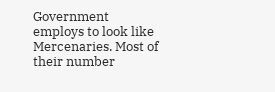Government employs to look like Mercenaries. Most of their number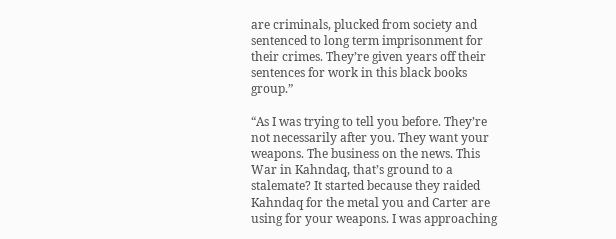are criminals, plucked from society and sentenced to long term imprisonment for their crimes. They’re given years off their sentences for work in this black books group.”

“As I was trying to tell you before. They’re not necessarily after you. They want your weapons. The business on the news. This War in Kahndaq, that’s ground to a stalemate? It started because they raided Kahndaq for the metal you and Carter are using for your weapons. I was approaching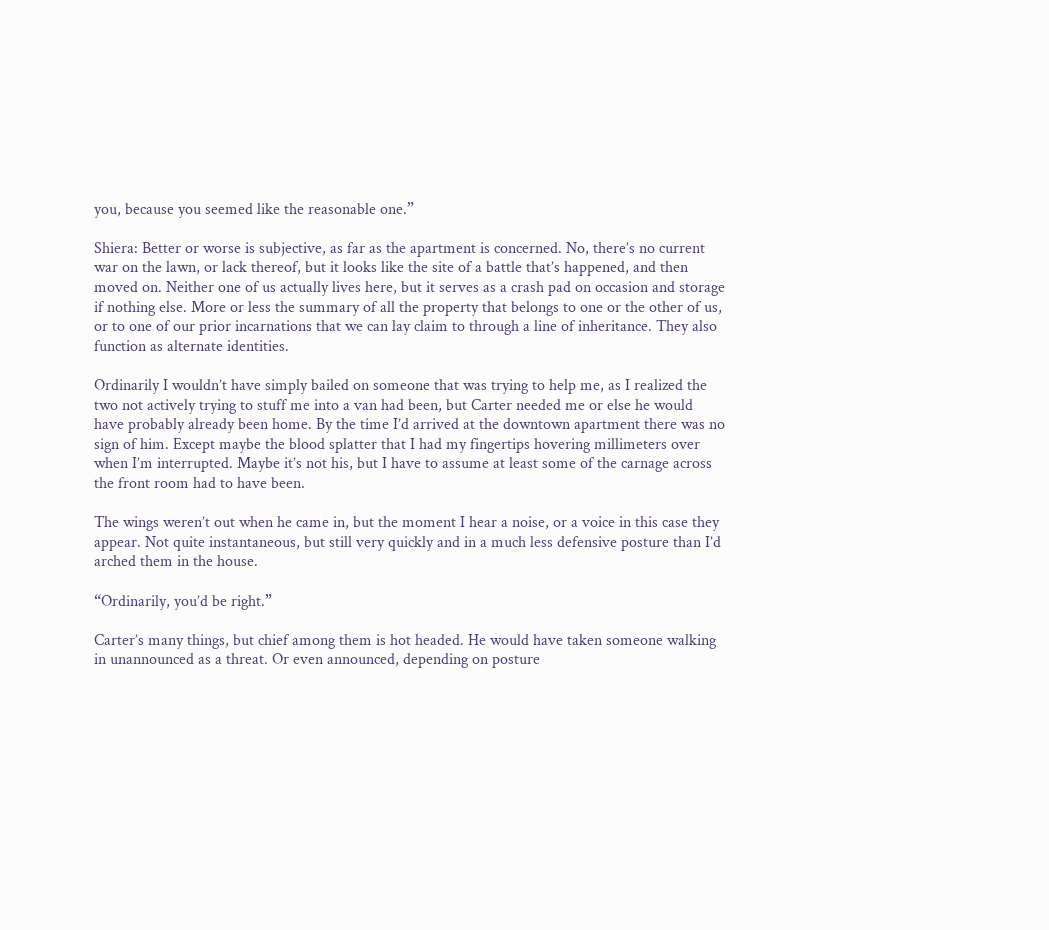you, because you seemed like the reasonable one.”

Shiera: Better or worse is subjective, as far as the apartment is concerned. No, there’s no current war on the lawn, or lack thereof, but it looks like the site of a battle that’s happened, and then moved on. Neither one of us actually lives here, but it serves as a crash pad on occasion and storage if nothing else. More or less the summary of all the property that belongs to one or the other of us, or to one of our prior incarnations that we can lay claim to through a line of inheritance. They also function as alternate identities.

Ordinarily I wouldn’t have simply bailed on someone that was trying to help me, as I realized the two not actively trying to stuff me into a van had been, but Carter needed me or else he would have probably already been home. By the time I’d arrived at the downtown apartment there was no sign of him. Except maybe the blood splatter that I had my fingertips hovering millimeters over when I’m interrupted. Maybe it’s not his, but I have to assume at least some of the carnage across the front room had to have been.

The wings weren’t out when he came in, but the moment I hear a noise, or a voice in this case they appear. Not quite instantaneous, but still very quickly and in a much less defensive posture than I’d arched them in the house.

“Ordinarily, you’d be right.”

Carter’s many things, but chief among them is hot headed. He would have taken someone walking in unannounced as a threat. Or even announced, depending on posture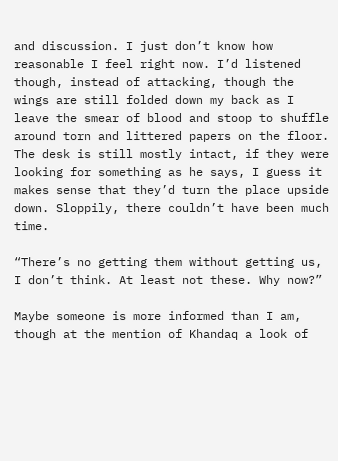and discussion. I just don’t know how reasonable I feel right now. I’d listened though, instead of attacking, though the wings are still folded down my back as I leave the smear of blood and stoop to shuffle around torn and littered papers on the floor. The desk is still mostly intact, if they were looking for something as he says, I guess it makes sense that they’d turn the place upside down. Sloppily, there couldn’t have been much time.

“There’s no getting them without getting us, I don’t think. At least not these. Why now?”

Maybe someone is more informed than I am, though at the mention of Khandaq a look of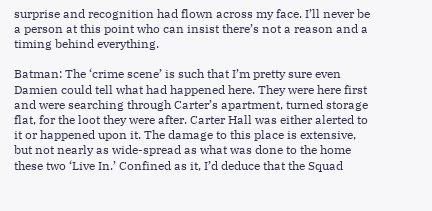surprise and recognition had flown across my face. I’ll never be a person at this point who can insist there’s not a reason and a timing behind everything.

Batman: The ‘crime scene’ is such that I’m pretty sure even Damien could tell what had happened here. They were here first and were searching through Carter’s apartment, turned storage flat, for the loot they were after. Carter Hall was either alerted to it or happened upon it. The damage to this place is extensive, but not nearly as wide-spread as what was done to the home these two ‘Live In.’ Confined as it, I’d deduce that the Squad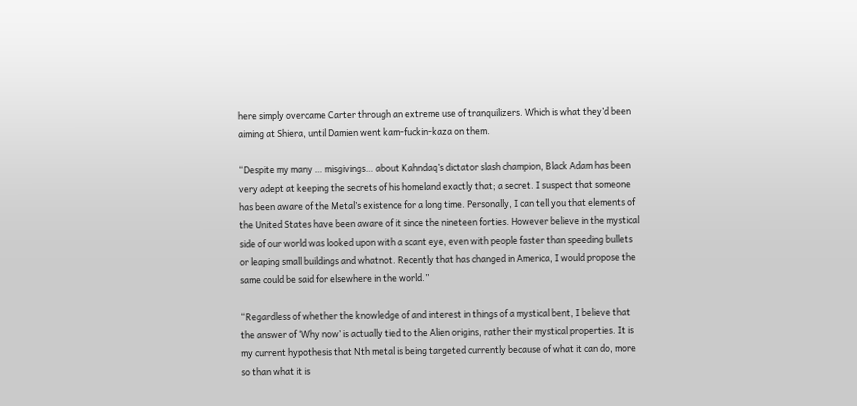here simply overcame Carter through an extreme use of tranquilizers. Which is what they’d been aiming at Shiera, until Damien went kam-fuckin-kaza on them.

“Despite my many … misgivings… about Kahndaq’s dictator slash champion, Black Adam has been very adept at keeping the secrets of his homeland exactly that; a secret. I suspect that someone has been aware of the Metal’s existence for a long time. Personally, I can tell you that elements of the United States have been aware of it since the nineteen forties. However believe in the mystical side of our world was looked upon with a scant eye, even with people faster than speeding bullets or leaping small buildings and whatnot. Recently that has changed in America, I would propose the same could be said for elsewhere in the world.”

“Regardless of whether the knowledge of and interest in things of a mystical bent, I believe that the answer of ‘Why now’ is actually tied to the Alien origins, rather their mystical properties. It is my current hypothesis that Nth metal is being targeted currently because of what it can do, more so than what it is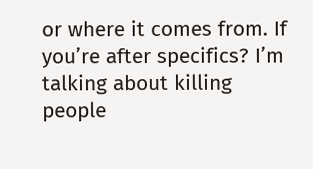or where it comes from. If you’re after specifics? I’m talking about killing people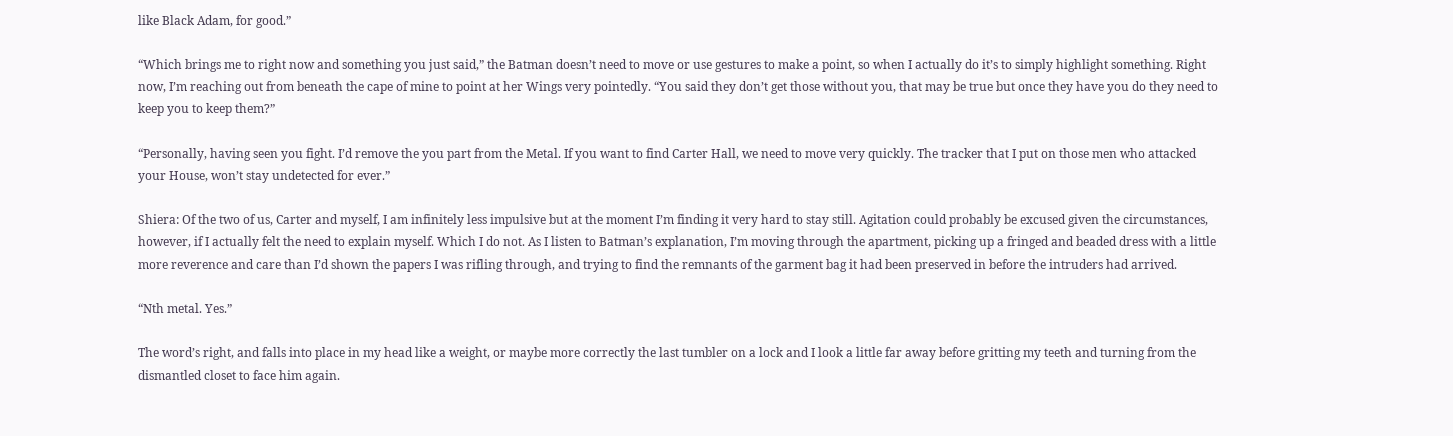like Black Adam, for good.”

“Which brings me to right now and something you just said,” the Batman doesn’t need to move or use gestures to make a point, so when I actually do it’s to simply highlight something. Right now, I’m reaching out from beneath the cape of mine to point at her Wings very pointedly. “You said they don’t get those without you, that may be true but once they have you do they need to keep you to keep them?”

“Personally, having seen you fight. I’d remove the you part from the Metal. If you want to find Carter Hall, we need to move very quickly. The tracker that I put on those men who attacked your House, won’t stay undetected for ever.”

Shiera: Of the two of us, Carter and myself, I am infinitely less impulsive but at the moment I’m finding it very hard to stay still. Agitation could probably be excused given the circumstances, however, if I actually felt the need to explain myself. Which I do not. As I listen to Batman’s explanation, I’m moving through the apartment, picking up a fringed and beaded dress with a little more reverence and care than I’d shown the papers I was rifling through, and trying to find the remnants of the garment bag it had been preserved in before the intruders had arrived.

“Nth metal. Yes.”

The word’s right, and falls into place in my head like a weight, or maybe more correctly the last tumbler on a lock and I look a little far away before gritting my teeth and turning from the dismantled closet to face him again.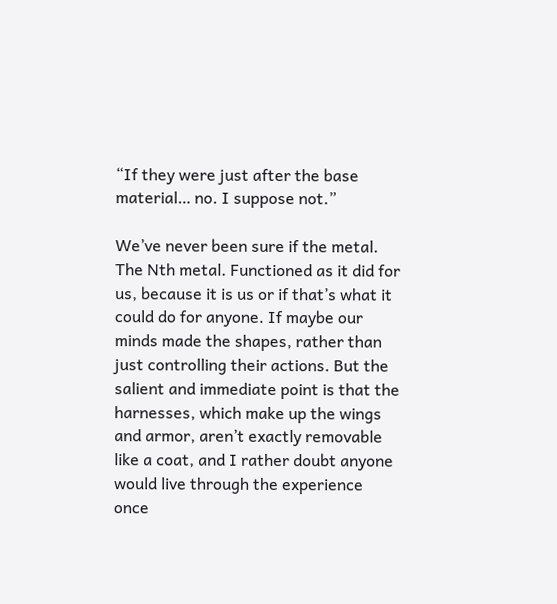“If they were just after the base material… no. I suppose not.”

We’ve never been sure if the metal. The Nth metal. Functioned as it did for us, because it is us or if that’s what it could do for anyone. If maybe our minds made the shapes, rather than just controlling their actions. But the salient and immediate point is that the harnesses, which make up the wings and armor, aren’t exactly removable like a coat, and I rather doubt anyone would live through the experience once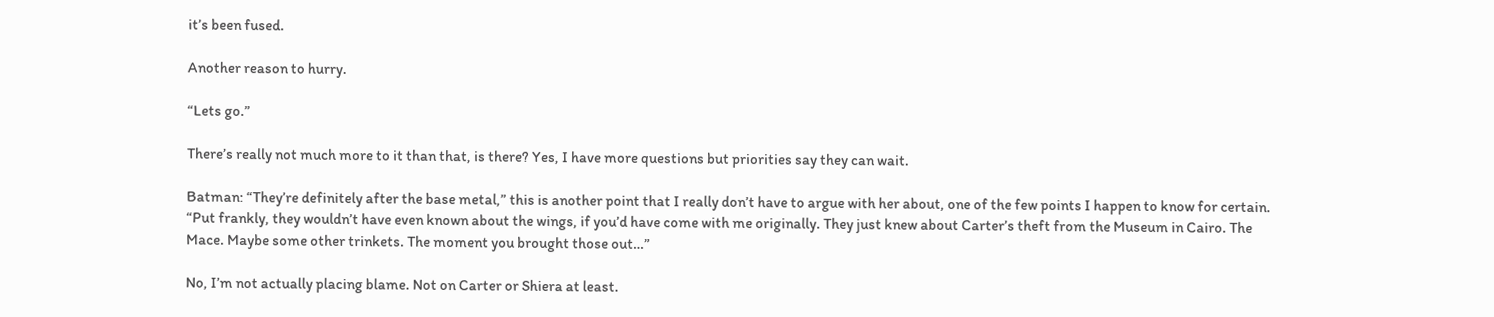it’s been fused.

Another reason to hurry.

“Lets go.”

There’s really not much more to it than that, is there? Yes, I have more questions but priorities say they can wait.

Batman: “They’re definitely after the base metal,” this is another point that I really don’t have to argue with her about, one of the few points I happen to know for certain. “Put frankly, they wouldn’t have even known about the wings, if you’d have come with me originally. They just knew about Carter’s theft from the Museum in Cairo. The Mace. Maybe some other trinkets. The moment you brought those out…”

No, I’m not actually placing blame. Not on Carter or Shiera at least.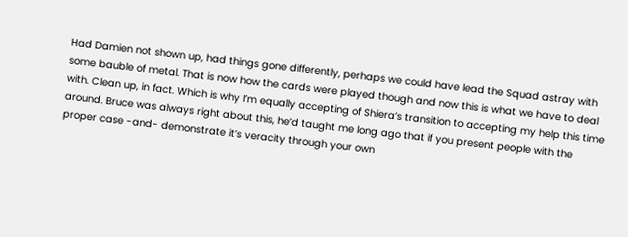Had Damien not shown up, had things gone differently, perhaps we could have lead the Squad astray with some bauble of metal. That is now how the cards were played though and now this is what we have to deal with. Clean up, in fact. Which is why I’m equally accepting of Shiera’s transition to accepting my help this time around. Bruce was always right about this, he’d taught me long ago that if you present people with the proper case -and- demonstrate it’s veracity through your own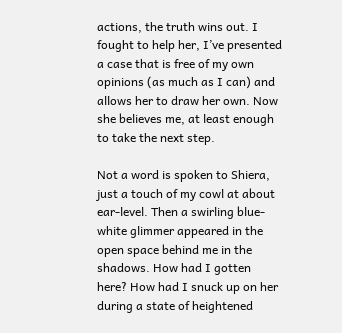actions, the truth wins out. I fought to help her, I’ve presented a case that is free of my own opinions (as much as I can) and allows her to draw her own. Now she believes me, at least enough to take the next step.

Not a word is spoken to Shiera, just a touch of my cowl at about ear-level. Then a swirling blue-white glimmer appeared in the open space behind me in the shadows. How had I gotten here? How had I snuck up on her during a state of heightened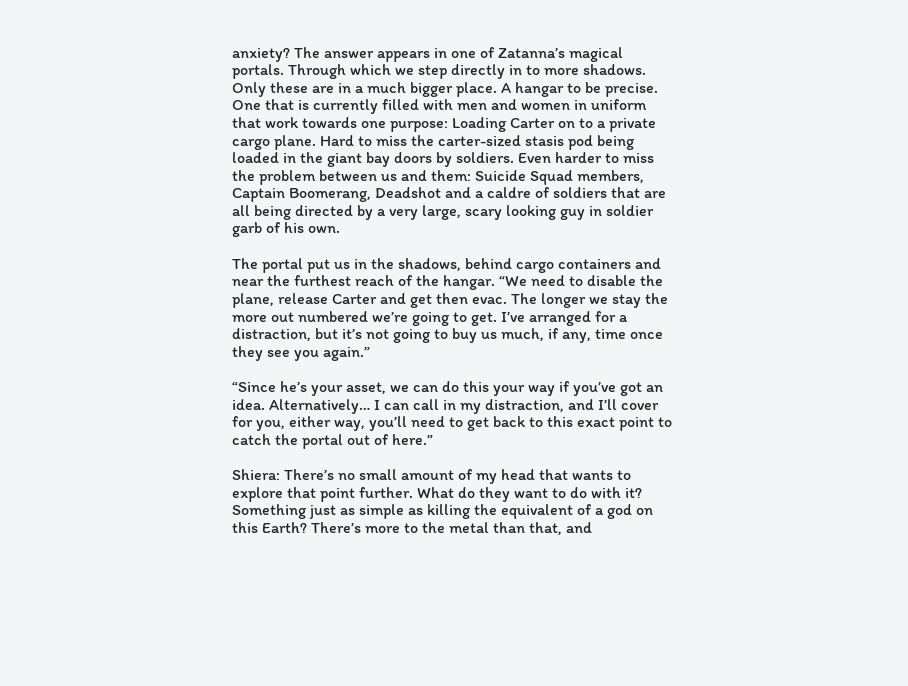anxiety? The answer appears in one of Zatanna’s magical portals. Through which we step directly in to more shadows. Only these are in a much bigger place. A hangar to be precise. One that is currently filled with men and women in uniform that work towards one purpose: Loading Carter on to a private cargo plane. Hard to miss the carter-sized stasis pod being loaded in the giant bay doors by soldiers. Even harder to miss the problem between us and them: Suicide Squad members, Captain Boomerang, Deadshot and a caldre of soldiers that are all being directed by a very large, scary looking guy in soldier garb of his own.

The portal put us in the shadows, behind cargo containers and near the furthest reach of the hangar. “We need to disable the plane, release Carter and get then evac. The longer we stay the more out numbered we’re going to get. I’ve arranged for a distraction, but it’s not going to buy us much, if any, time once they see you again.”

“Since he’s your asset, we can do this your way if you’ve got an idea. Alternatively… I can call in my distraction, and I’ll cover for you, either way, you’ll need to get back to this exact point to catch the portal out of here.”

Shiera: There’s no small amount of my head that wants to explore that point further. What do they want to do with it? Something just as simple as killing the equivalent of a god on this Earth? There’s more to the metal than that, and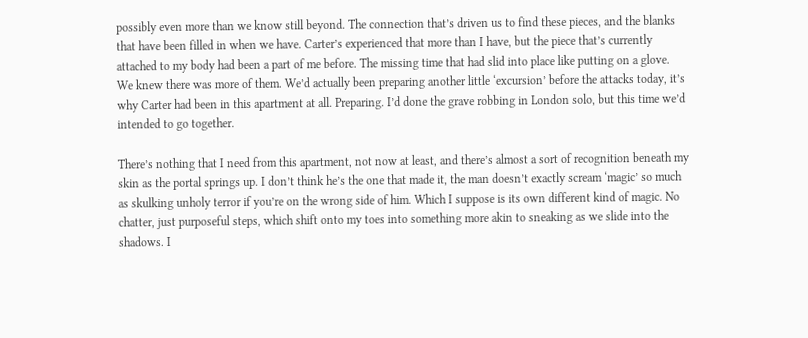possibly even more than we know still beyond. The connection that’s driven us to find these pieces, and the blanks that have been filled in when we have. Carter’s experienced that more than I have, but the piece that’s currently attached to my body had been a part of me before. The missing time that had slid into place like putting on a glove. We knew there was more of them. We’d actually been preparing another little ‘excursion’ before the attacks today, it’s why Carter had been in this apartment at all. Preparing. I’d done the grave robbing in London solo, but this time we’d intended to go together.

There’s nothing that I need from this apartment, not now at least, and there’s almost a sort of recognition beneath my skin as the portal springs up. I don’t think he’s the one that made it, the man doesn’t exactly scream ‘magic’ so much as skulking unholy terror if you’re on the wrong side of him. Which I suppose is its own different kind of magic. No chatter, just purposeful steps, which shift onto my toes into something more akin to sneaking as we slide into the shadows. I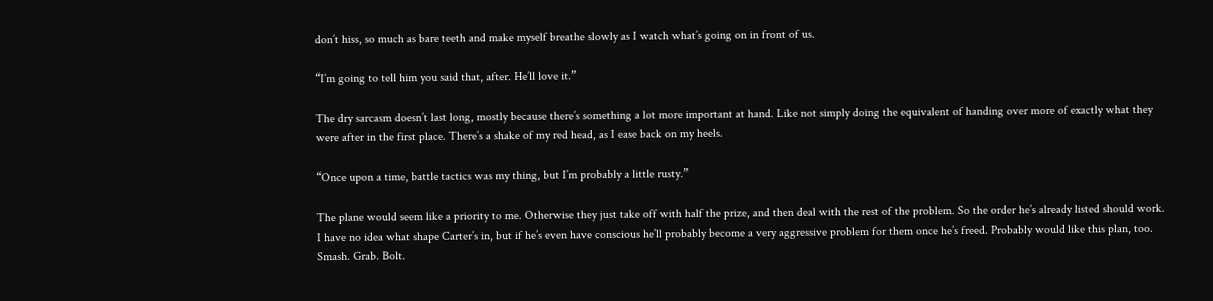don’t hiss, so much as bare teeth and make myself breathe slowly as I watch what’s going on in front of us.

“I’m going to tell him you said that, after. He’ll love it.”

The dry sarcasm doesn’t last long, mostly because there’s something a lot more important at hand. Like not simply doing the equivalent of handing over more of exactly what they were after in the first place. There’s a shake of my red head, as I ease back on my heels.

“Once upon a time, battle tactics was my thing, but I’m probably a little rusty.”

The plane would seem like a priority to me. Otherwise they just take off with half the prize, and then deal with the rest of the problem. So the order he’s already listed should work. I have no idea what shape Carter’s in, but if he’s even have conscious he’ll probably become a very aggressive problem for them once he’s freed. Probably would like this plan, too. Smash. Grab. Bolt.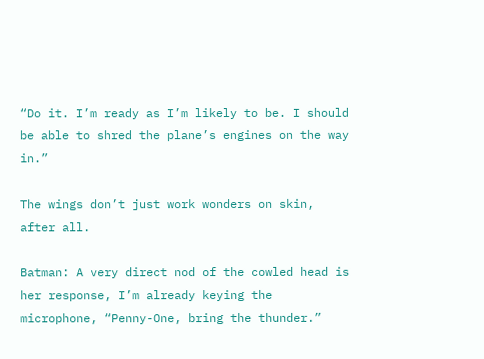“Do it. I’m ready as I’m likely to be. I should be able to shred the plane’s engines on the way in.”

The wings don’t just work wonders on skin, after all.

Batman: A very direct nod of the cowled head is her response, I’m already keying the microphone, “Penny-One, bring the thunder.”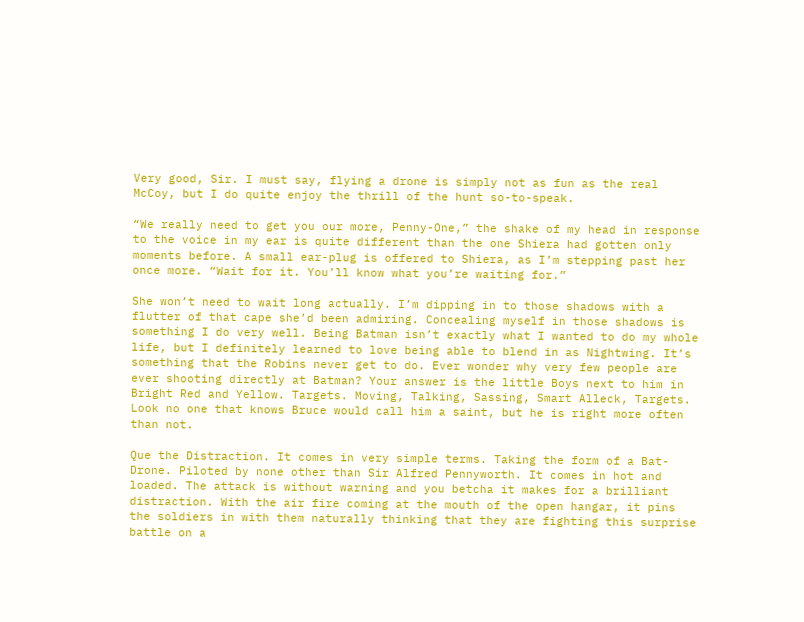Very good, Sir. I must say, flying a drone is simply not as fun as the real McCoy, but I do quite enjoy the thrill of the hunt so-to-speak.

“We really need to get you our more, Penny-One,” the shake of my head in response to the voice in my ear is quite different than the one Shiera had gotten only moments before. A small ear-plug is offered to Shiera, as I’m stepping past her once more. “Wait for it. You’ll know what you’re waiting for.”

She won’t need to wait long actually. I’m dipping in to those shadows with a flutter of that cape she’d been admiring. Concealing myself in those shadows is something I do very well. Being Batman isn’t exactly what I wanted to do my whole life, but I definitely learned to love being able to blend in as Nightwing. It’s something that the Robins never get to do. Ever wonder why very few people are ever shooting directly at Batman? Your answer is the little Boys next to him in Bright Red and Yellow. Targets. Moving, Talking, Sassing, Smart Alleck, Targets. Look no one that knows Bruce would call him a saint, but he is right more often than not.

Que the Distraction. It comes in very simple terms. Taking the form of a Bat-Drone. Piloted by none other than Sir Alfred Pennyworth. It comes in hot and loaded. The attack is without warning and you betcha it makes for a brilliant distraction. With the air fire coming at the mouth of the open hangar, it pins the soldiers in with them naturally thinking that they are fighting this surprise battle on a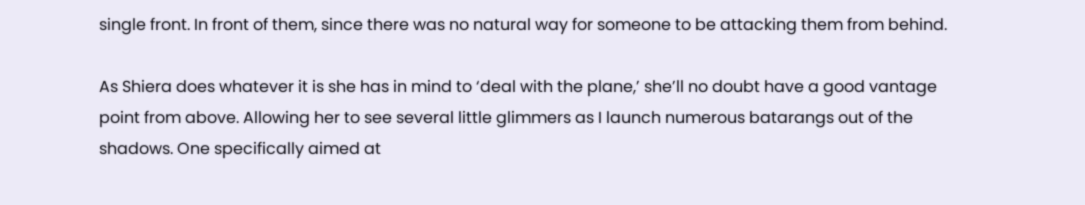single front. In front of them, since there was no natural way for someone to be attacking them from behind.

As Shiera does whatever it is she has in mind to ‘deal with the plane,’ she’ll no doubt have a good vantage point from above. Allowing her to see several little glimmers as I launch numerous batarangs out of the shadows. One specifically aimed at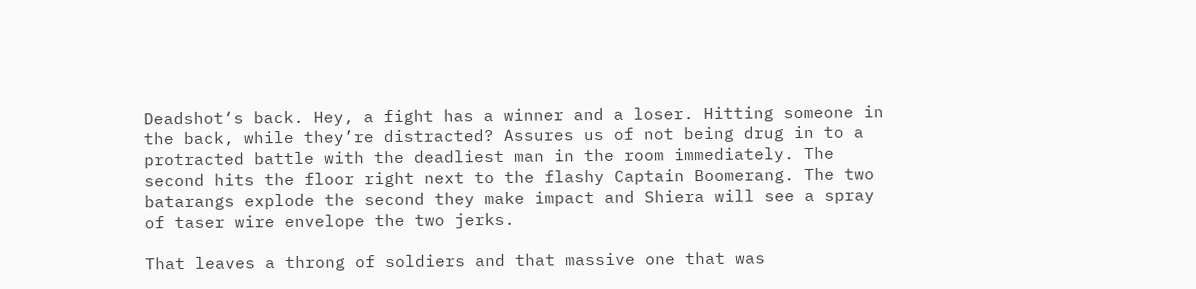Deadshot‘s back. Hey, a fight has a winner and a loser. Hitting someone in the back, while they’re distracted? Assures us of not being drug in to a protracted battle with the deadliest man in the room immediately. The second hits the floor right next to the flashy Captain Boomerang. The two batarangs explode the second they make impact and Shiera will see a spray of taser wire envelope the two jerks.

That leaves a throng of soldiers and that massive one that was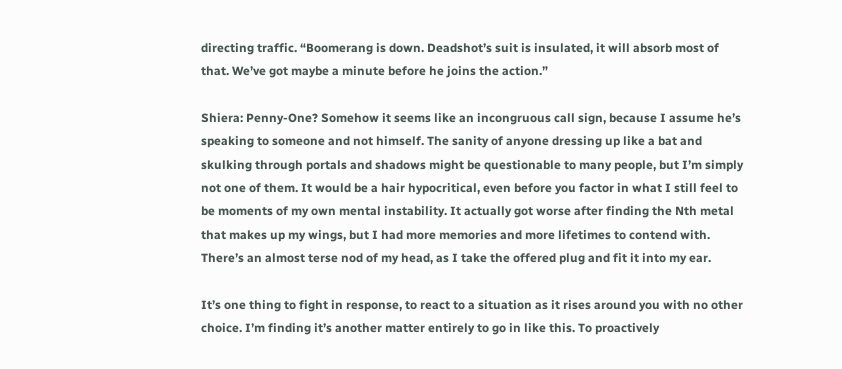directing traffic. “Boomerang is down. Deadshot’s suit is insulated, it will absorb most of that. We’ve got maybe a minute before he joins the action.”

Shiera: Penny-One? Somehow it seems like an incongruous call sign, because I assume he’s speaking to someone and not himself. The sanity of anyone dressing up like a bat and skulking through portals and shadows might be questionable to many people, but I’m simply not one of them. It would be a hair hypocritical, even before you factor in what I still feel to be moments of my own mental instability. It actually got worse after finding the Nth metal that makes up my wings, but I had more memories and more lifetimes to contend with. There’s an almost terse nod of my head, as I take the offered plug and fit it into my ear.

It’s one thing to fight in response, to react to a situation as it rises around you with no other choice. I’m finding it’s another matter entirely to go in like this. To proactively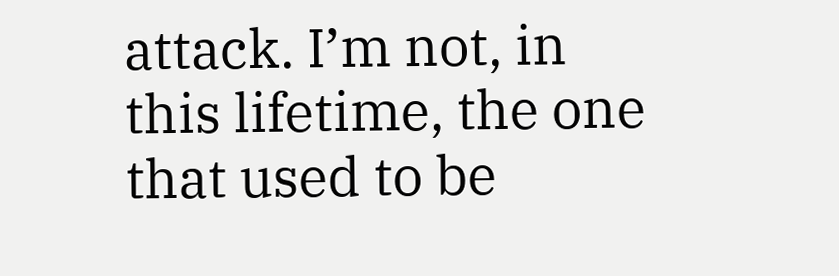attack. I’m not, in this lifetime, the one that used to be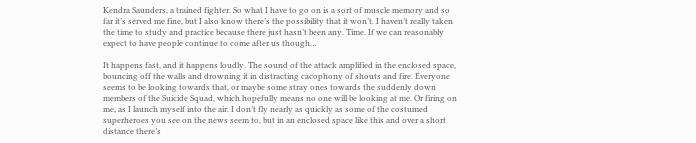Kendra Saunders, a trained fighter. So what I have to go on is a sort of muscle memory and so far it’s served me fine, but I also know there’s the possibility that it won’t. I haven’t really taken the time to study and practice because there just hasn’t been any. Time. If we can reasonably expect to have people continue to come after us though…

It happens fast, and it happens loudly. The sound of the attack amplified in the enclosed space, bouncing off the walls and drowning it in distracting cacophony of shouts and fire. Everyone seems to be looking towards that, or maybe some stray ones towards the suddenly down members of the Suicide Squad, which hopefully means no one will be looking at me. Or firing on me, as I launch myself into the air. I don’t fly nearly as quickly as some of the costumed superheroes you see on the news seem to, but in an enclosed space like this and over a short distance there’s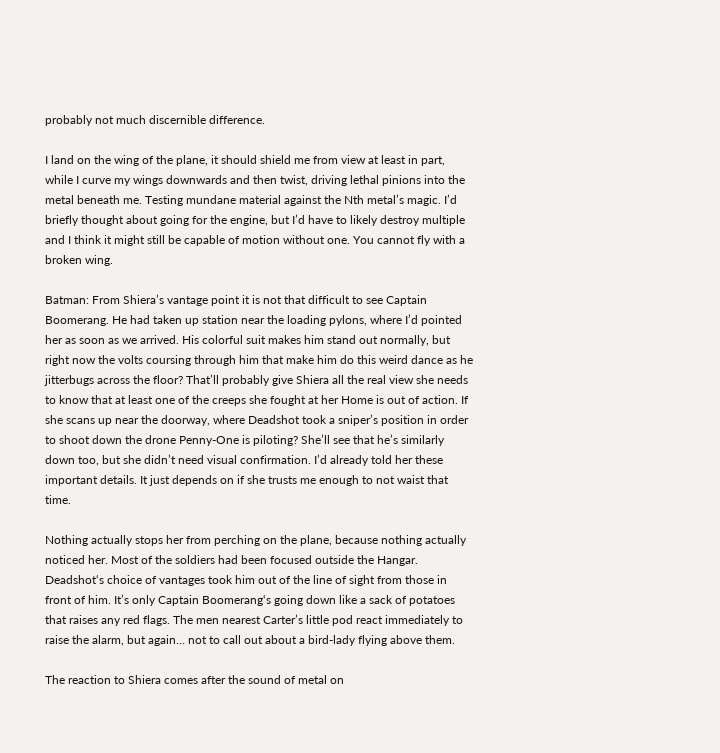probably not much discernible difference.

I land on the wing of the plane, it should shield me from view at least in part, while I curve my wings downwards and then twist, driving lethal pinions into the metal beneath me. Testing mundane material against the Nth metal’s magic. I’d briefly thought about going for the engine, but I’d have to likely destroy multiple and I think it might still be capable of motion without one. You cannot fly with a broken wing.

Batman: From Shiera’s vantage point it is not that difficult to see Captain Boomerang. He had taken up station near the loading pylons, where I’d pointed her as soon as we arrived. His colorful suit makes him stand out normally, but right now the volts coursing through him that make him do this weird dance as he jitterbugs across the floor? That’ll probably give Shiera all the real view she needs to know that at least one of the creeps she fought at her Home is out of action. If she scans up near the doorway, where Deadshot took a sniper’s position in order to shoot down the drone Penny-One is piloting? She’ll see that he’s similarly down too, but she didn’t need visual confirmation. I’d already told her these important details. It just depends on if she trusts me enough to not waist that time.

Nothing actually stops her from perching on the plane, because nothing actually noticed her. Most of the soldiers had been focused outside the Hangar. Deadshot‘s choice of vantages took him out of the line of sight from those in front of him. It’s only Captain Boomerang‘s going down like a sack of potatoes that raises any red flags. The men nearest Carter’s little pod react immediately to raise the alarm, but again… not to call out about a bird-lady flying above them.

The reaction to Shiera comes after the sound of metal on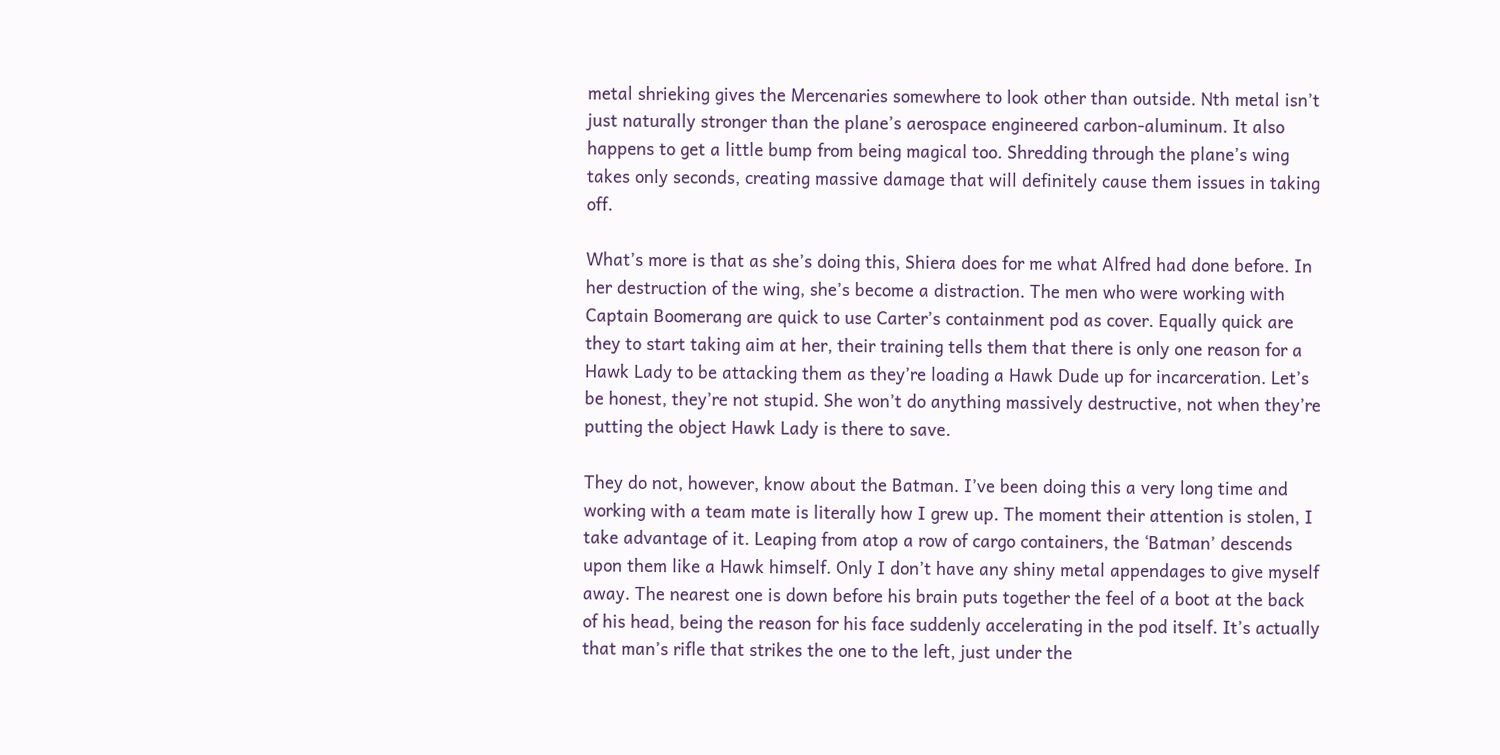metal shrieking gives the Mercenaries somewhere to look other than outside. Nth metal isn’t just naturally stronger than the plane’s aerospace engineered carbon-aluminum. It also happens to get a little bump from being magical too. Shredding through the plane’s wing takes only seconds, creating massive damage that will definitely cause them issues in taking off.

What’s more is that as she’s doing this, Shiera does for me what Alfred had done before. In her destruction of the wing, she’s become a distraction. The men who were working with Captain Boomerang are quick to use Carter’s containment pod as cover. Equally quick are they to start taking aim at her, their training tells them that there is only one reason for a Hawk Lady to be attacking them as they’re loading a Hawk Dude up for incarceration. Let’s be honest, they’re not stupid. She won’t do anything massively destructive, not when they’re putting the object Hawk Lady is there to save.

They do not, however, know about the Batman. I’ve been doing this a very long time and working with a team mate is literally how I grew up. The moment their attention is stolen, I take advantage of it. Leaping from atop a row of cargo containers, the ‘Batman’ descends upon them like a Hawk himself. Only I don’t have any shiny metal appendages to give myself away. The nearest one is down before his brain puts together the feel of a boot at the back of his head, being the reason for his face suddenly accelerating in the pod itself. It’s actually that man’s rifle that strikes the one to the left, just under the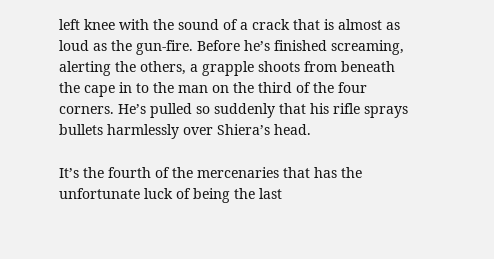left knee with the sound of a crack that is almost as loud as the gun-fire. Before he’s finished screaming, alerting the others, a grapple shoots from beneath the cape in to the man on the third of the four corners. He’s pulled so suddenly that his rifle sprays bullets harmlessly over Shiera’s head.

It’s the fourth of the mercenaries that has the unfortunate luck of being the last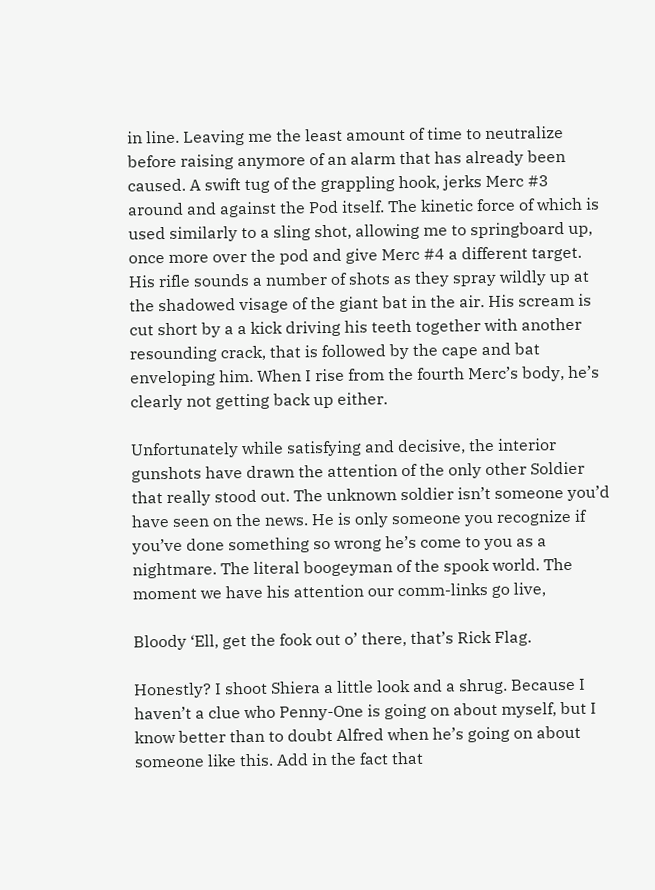in line. Leaving me the least amount of time to neutralize before raising anymore of an alarm that has already been caused. A swift tug of the grappling hook, jerks Merc #3 around and against the Pod itself. The kinetic force of which is used similarly to a sling shot, allowing me to springboard up, once more over the pod and give Merc #4 a different target. His rifle sounds a number of shots as they spray wildly up at the shadowed visage of the giant bat in the air. His scream is cut short by a a kick driving his teeth together with another resounding crack, that is followed by the cape and bat enveloping him. When I rise from the fourth Merc’s body, he’s clearly not getting back up either.

Unfortunately while satisfying and decisive, the interior gunshots have drawn the attention of the only other Soldier that really stood out. The unknown soldier isn’t someone you’d have seen on the news. He is only someone you recognize if you’ve done something so wrong he’s come to you as a nightmare. The literal boogeyman of the spook world. The moment we have his attention our comm-links go live,

Bloody ‘Ell, get the fook out o’ there, that’s Rick Flag.

Honestly? I shoot Shiera a little look and a shrug. Because I haven’t a clue who Penny-One is going on about myself, but I know better than to doubt Alfred when he’s going on about someone like this. Add in the fact that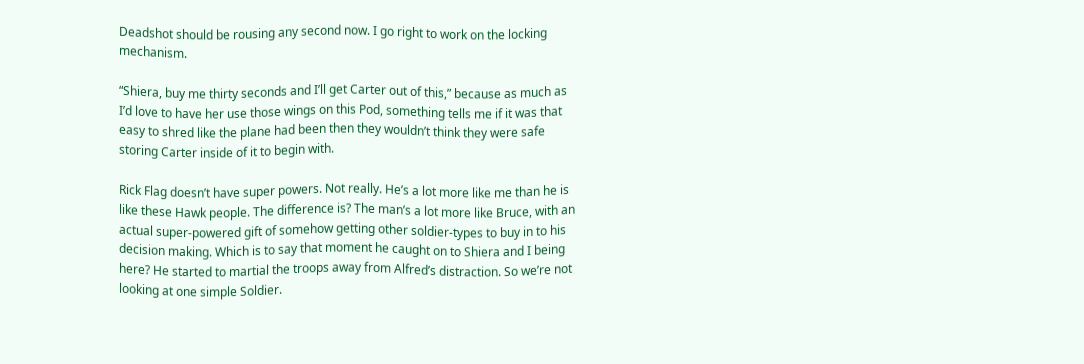Deadshot should be rousing any second now. I go right to work on the locking mechanism.

“Shiera, buy me thirty seconds and I’ll get Carter out of this,” because as much as I’d love to have her use those wings on this Pod, something tells me if it was that easy to shred like the plane had been then they wouldn’t think they were safe storing Carter inside of it to begin with.

Rick Flag doesn’t have super powers. Not really. He’s a lot more like me than he is like these Hawk people. The difference is? The man’s a lot more like Bruce, with an actual super-powered gift of somehow getting other soldier-types to buy in to his decision making. Which is to say that moment he caught on to Shiera and I being here? He started to martial the troops away from Alfred’s distraction. So we’re not looking at one simple Soldier.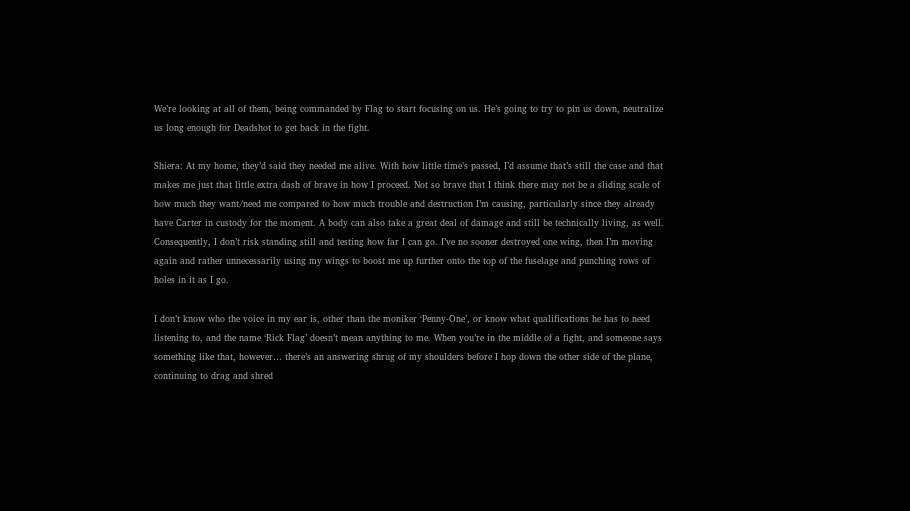We’re looking at all of them, being commanded by Flag to start focusing on us. He’s going to try to pin us down, neutralize us long enough for Deadshot to get back in the fight.

Shiera: At my home, they’d said they needed me alive. With how little time’s passed, I’d assume that’s still the case and that makes me just that little extra dash of brave in how I proceed. Not so brave that I think there may not be a sliding scale of how much they want/need me compared to how much trouble and destruction I’m causing, particularly since they already have Carter in custody for the moment. A body can also take a great deal of damage and still be technically living, as well. Consequently, I don’t risk standing still and testing how far I can go. I’ve no sooner destroyed one wing, then I’m moving again and rather unnecessarily using my wings to boost me up further onto the top of the fuselage and punching rows of holes in it as I go.

I don’t know who the voice in my ear is, other than the moniker ‘Penny-One’, or know what qualifications he has to need listening to, and the name ‘Rick Flag’ doesn’t mean anything to me. When you’re in the middle of a fight, and someone says something like that, however… there’s an answering shrug of my shoulders before I hop down the other side of the plane, continuing to drag and shred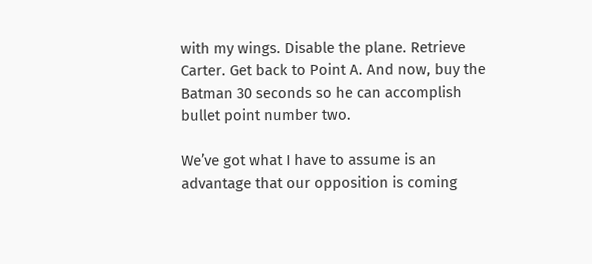with my wings. Disable the plane. Retrieve Carter. Get back to Point A. And now, buy the Batman 30 seconds so he can accomplish bullet point number two.

We’ve got what I have to assume is an advantage that our opposition is coming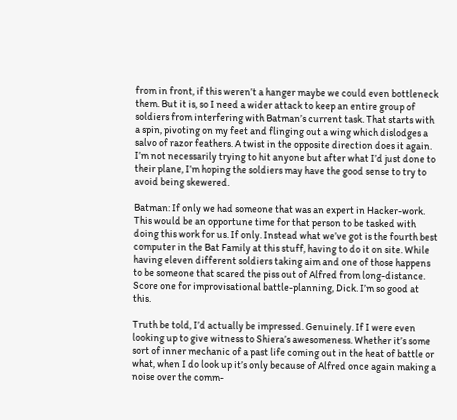from in front, if this weren’t a hanger maybe we could even bottleneck them. But it is, so I need a wider attack to keep an entire group of soldiers from interfering with Batman’s current task. That starts with a spin, pivoting on my feet and flinging out a wing which dislodges a salvo of razor feathers. A twist in the opposite direction does it again. I’m not necessarily trying to hit anyone but after what I’d just done to their plane, I’m hoping the soldiers may have the good sense to try to avoid being skewered.

Batman: If only we had someone that was an expert in Hacker-work. This would be an opportune time for that person to be tasked with doing this work for us. If only. Instead what we’ve got is the fourth best computer in the Bat Family at this stuff, having to do it on site. While having eleven different soldiers taking aim and one of those happens to be someone that scared the piss out of Alfred from long-distance. Score one for improvisational battle-planning, Dick. I’m so good at this.

Truth be told, I’d actually be impressed. Genuinely. If I were even looking up to give witness to Shiera’s awesomeness. Whether it’s some sort of inner mechanic of a past life coming out in the heat of battle or what, when I do look up it’s only because of Alfred once again making a noise over the comm-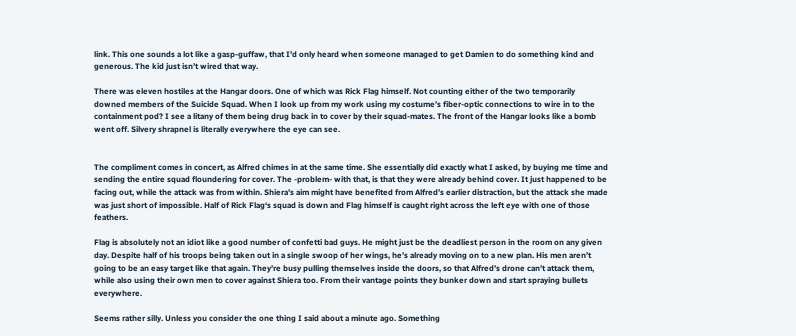link. This one sounds a lot like a gasp-guffaw, that I’d only heard when someone managed to get Damien to do something kind and generous. The kid just isn’t wired that way.

There was eleven hostiles at the Hangar doors. One of which was Rick Flag himself. Not counting either of the two temporarily downed members of the Suicide Squad. When I look up from my work using my costume’s fiber-optic connections to wire in to the containment pod? I see a litany of them being drug back in to cover by their squad-mates. The front of the Hangar looks like a bomb went off. Silvery shrapnel is literally everywhere the eye can see.


The compliment comes in concert, as Alfred chimes in at the same time. She essentially did exactly what I asked, by buying me time and sending the entire squad floundering for cover. The -problem- with that, is that they were already behind cover. It just happened to be facing out, while the attack was from within. Shiera’s aim might have benefited from Alfred’s earlier distraction, but the attack she made was just short of impossible. Half of Rick Flag‘s squad is down and Flag himself is caught right across the left eye with one of those feathers.

Flag is absolutely not an idiot like a good number of confetti bad guys. He might just be the deadliest person in the room on any given day. Despite half of his troops being taken out in a single swoop of her wings, he’s already moving on to a new plan. His men aren’t going to be an easy target like that again. They’re busy pulling themselves inside the doors, so that Alfred’s drone can’t attack them, while also using their own men to cover against Shiera too. From their vantage points they bunker down and start spraying bullets everywhere.

Seems rather silly. Unless you consider the one thing I said about a minute ago. Something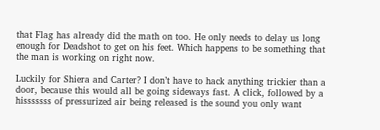that Flag has already did the math on too. He only needs to delay us long enough for Deadshot to get on his feet. Which happens to be something that the man is working on right now.

Luckily for Shiera and Carter? I don’t have to hack anything trickier than a door, because this would all be going sideways fast. A click, followed by a hisssssss of pressurized air being released is the sound you only want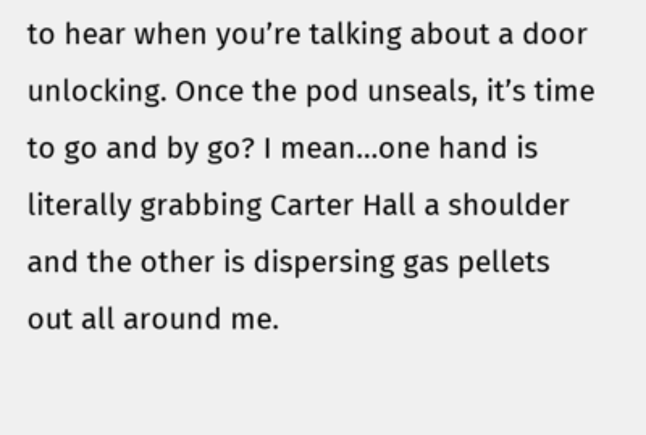to hear when you’re talking about a door unlocking. Once the pod unseals, it’s time to go and by go? I mean…one hand is literally grabbing Carter Hall a shoulder and the other is dispersing gas pellets out all around me.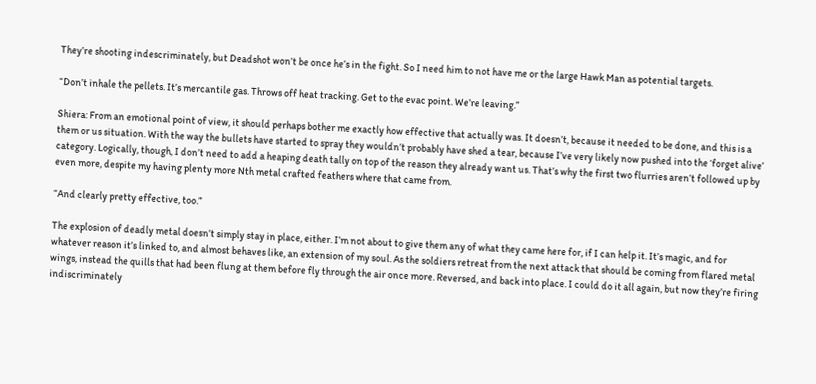They’re shooting indescriminately, but Deadshot won’t be once he’s in the fight. So I need him to not have me or the large Hawk Man as potential targets.

“Don’t inhale the pellets. It’s mercantile gas. Throws off heat tracking. Get to the evac point. We’re leaving.”

Shiera: From an emotional point of view, it should perhaps bother me exactly how effective that actually was. It doesn’t, because it needed to be done, and this is a them or us situation. With the way the bullets have started to spray they wouldn’t probably have shed a tear, because I’ve very likely now pushed into the ‘forget alive’ category. Logically, though, I don’t need to add a heaping death tally on top of the reason they already want us. That’s why the first two flurries aren’t followed up by even more, despite my having plenty more Nth metal crafted feathers where that came from.

“And clearly pretty effective, too.”

The explosion of deadly metal doesn’t simply stay in place, either. I’m not about to give them any of what they came here for, if I can help it. It’s magic, and for whatever reason it’s linked to, and almost behaves like, an extension of my soul. As the soldiers retreat from the next attack that should be coming from flared metal wings, instead the quills that had been flung at them before fly through the air once more. Reversed, and back into place. I could do it all again, but now they’re firing indiscriminately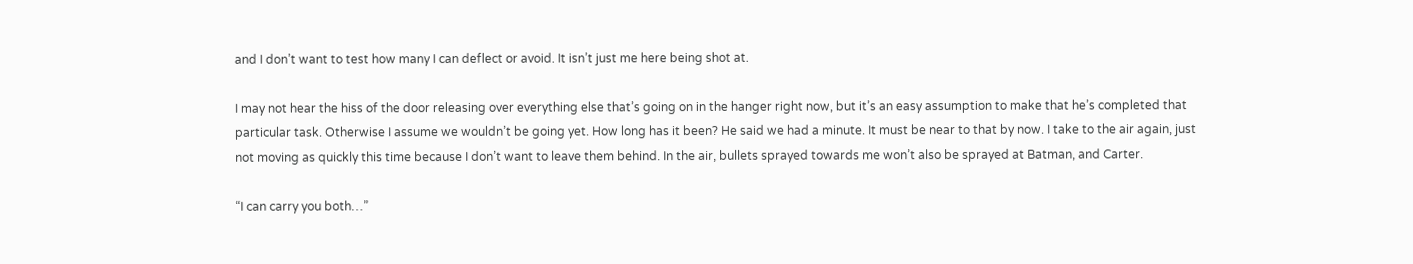and I don’t want to test how many I can deflect or avoid. It isn’t just me here being shot at.

I may not hear the hiss of the door releasing over everything else that’s going on in the hanger right now, but it’s an easy assumption to make that he’s completed that particular task. Otherwise I assume we wouldn’t be going yet. How long has it been? He said we had a minute. It must be near to that by now. I take to the air again, just not moving as quickly this time because I don’t want to leave them behind. In the air, bullets sprayed towards me won’t also be sprayed at Batman, and Carter.

“I can carry you both…”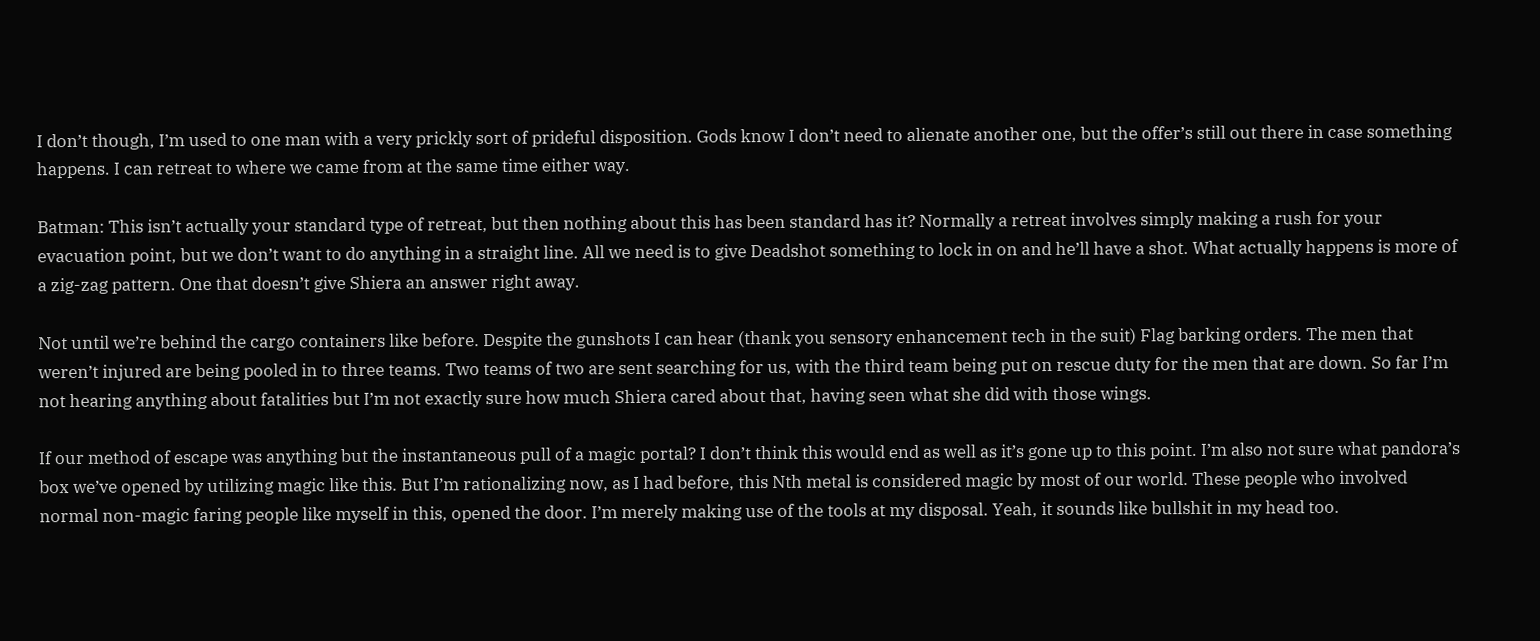I don’t though, I’m used to one man with a very prickly sort of prideful disposition. Gods know I don’t need to alienate another one, but the offer’s still out there in case something happens. I can retreat to where we came from at the same time either way.

Batman: This isn’t actually your standard type of retreat, but then nothing about this has been standard has it? Normally a retreat involves simply making a rush for your evacuation point, but we don’t want to do anything in a straight line. All we need is to give Deadshot something to lock in on and he’ll have a shot. What actually happens is more of a zig-zag pattern. One that doesn’t give Shiera an answer right away.

Not until we’re behind the cargo containers like before. Despite the gunshots I can hear (thank you sensory enhancement tech in the suit) Flag barking orders. The men that weren’t injured are being pooled in to three teams. Two teams of two are sent searching for us, with the third team being put on rescue duty for the men that are down. So far I’m not hearing anything about fatalities but I’m not exactly sure how much Shiera cared about that, having seen what she did with those wings.

If our method of escape was anything but the instantaneous pull of a magic portal? I don’t think this would end as well as it’s gone up to this point. I’m also not sure what pandora’s box we’ve opened by utilizing magic like this. But I’m rationalizing now, as I had before, this Nth metal is considered magic by most of our world. These people who involved normal non-magic faring people like myself in this, opened the door. I’m merely making use of the tools at my disposal. Yeah, it sounds like bullshit in my head too.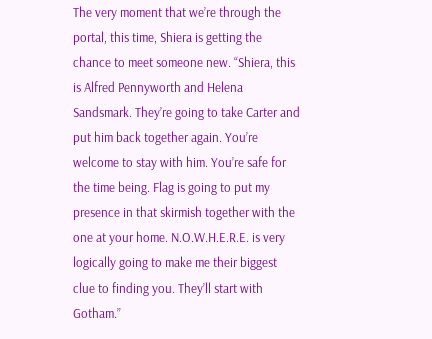The very moment that we’re through the portal, this time, Shiera is getting the chance to meet someone new. “Shiera, this is Alfred Pennyworth and Helena Sandsmark. They’re going to take Carter and put him back together again. You’re welcome to stay with him. You’re safe for the time being. Flag is going to put my presence in that skirmish together with the one at your home. N.O.W.H.E.R.E. is very logically going to make me their biggest clue to finding you. They’ll start with Gotham.”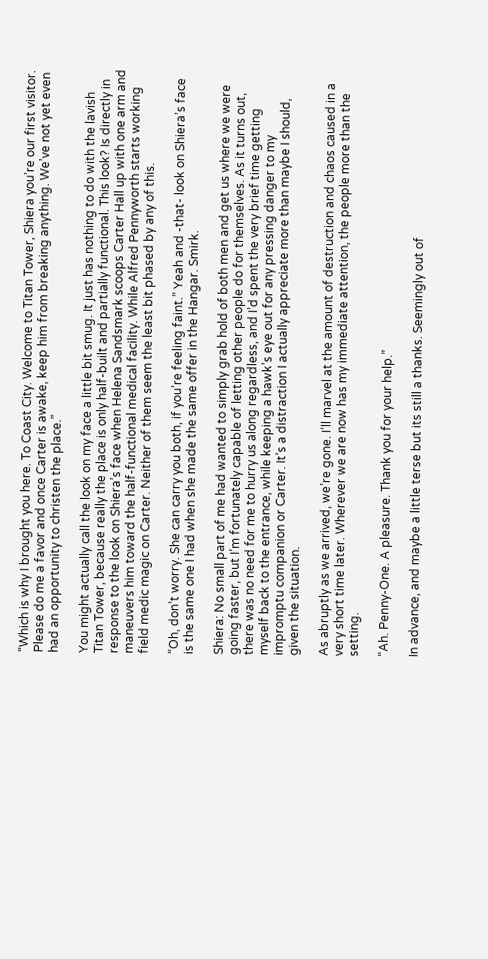“Which is why I brought you here. To Coast City. Welcome to Titan Tower, Shiera you’re our first visitor. Please do me a favor and once Carter is awake, keep him from breaking anything. We’ve not yet even had an opportunity to christen the place.”

You might actually call the look on my face a little bit smug. It just has nothing to do with the lavish Titan Tower, because really the place is only half-built and partially functional. This look? Is directly in response to the look on Shiera’s face when Helena Sandsmark scoops Carter Hall up with one arm and maneuvers him toward the half-functional medical facility. While Alfred Pennyworth starts working field medic magic on Carter. Neither of them seem the least bit phased by any of this.

“Oh, don’t worry. She can carry you both, if you’re feeling faint.” Yeah and -that- look on Shiera’s face is the same one I had when she made the same offer in the Hangar. Smirk.

Shiera: No small part of me had wanted to simply grab hold of both men and get us where we were going faster, but I’m fortunately capable of letting other people do for themselves. As it turns out, there was no need for me to hurry us along regardless, and I’d spent the very brief time getting myself back to the entrance, while keeping a hawk’s eye out for any pressing danger to my impromptu companion or Carter. It’s a distraction I actually appreciate more than maybe I should, given the situation.

As abruptly as we arrived, we’re gone. I’ll marvel at the amount of destruction and chaos caused in a very short time later. Wherever we are now has my immediate attention, the people more than the setting.

“Ah. Penny-One. A pleasure. Thank you for your help.”

In advance, and maybe a little terse but its still a thanks. Seemingly out of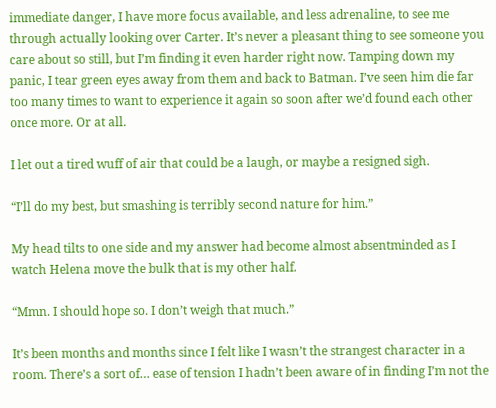immediate danger, I have more focus available, and less adrenaline, to see me through actually looking over Carter. It’s never a pleasant thing to see someone you care about so still, but I’m finding it even harder right now. Tamping down my panic, I tear green eyes away from them and back to Batman. I’ve seen him die far too many times to want to experience it again so soon after we’d found each other once more. Or at all.

I let out a tired wuff of air that could be a laugh, or maybe a resigned sigh.

“I’ll do my best, but smashing is terribly second nature for him.”

My head tilts to one side and my answer had become almost absentminded as I watch Helena move the bulk that is my other half.

“Mmn. I should hope so. I don’t weigh that much.”

It’s been months and months since I felt like I wasn’t the strangest character in a room. There’s a sort of… ease of tension I hadn’t been aware of in finding I’m not the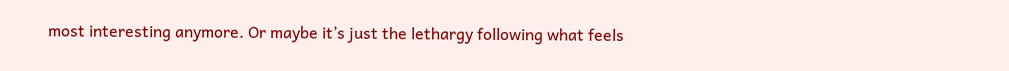most interesting anymore. Or maybe it’s just the lethargy following what feels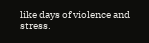like days of violence and stress.